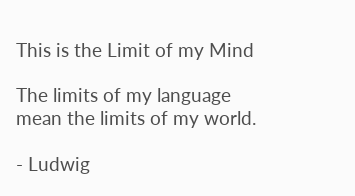This is the Limit of my Mind

The limits of my language mean the limits of my world.

- Ludwig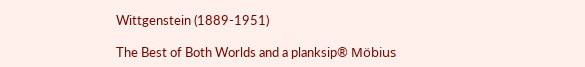Wittgenstein (1889-1951)

The Best of Both Worlds and a planksip® Möbius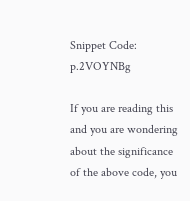Snippet Code: p.2VOYNBg

If you are reading this and you are wondering about the significance of the above code, you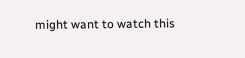might want to watch this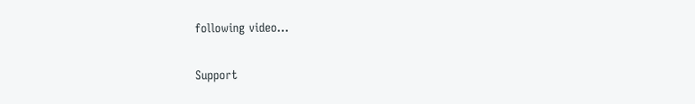following video...

Support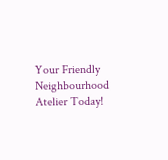Your Friendly Neighbourhood Atelier Today!